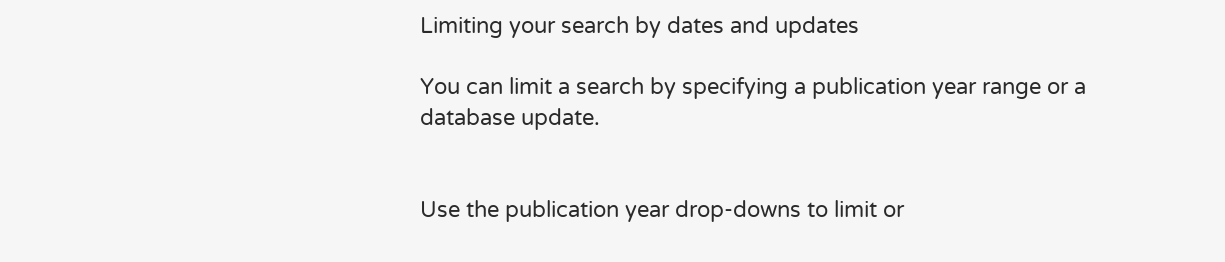Limiting your search by dates and updates

You can limit a search by specifying a publication year range or a database update.


Use the publication year drop-downs to limit or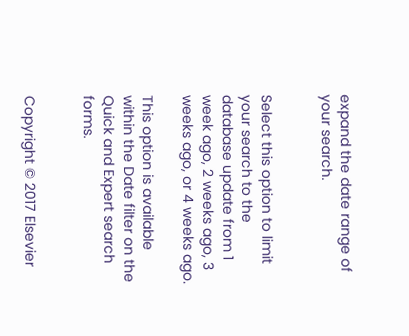expand the date range of your search.


Select this option to limit your search to the database update from 1 week ago, 2 weeks ago, 3 weeks ago, or 4 weeks ago.

This option is available within the Date filter on the Quick and Expert search forms.


Copyright © 2017 Elsevier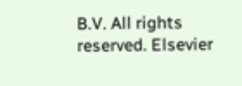B.V. All rights reserved. Elsevier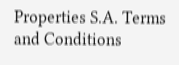Properties S.A. Terms and Conditions